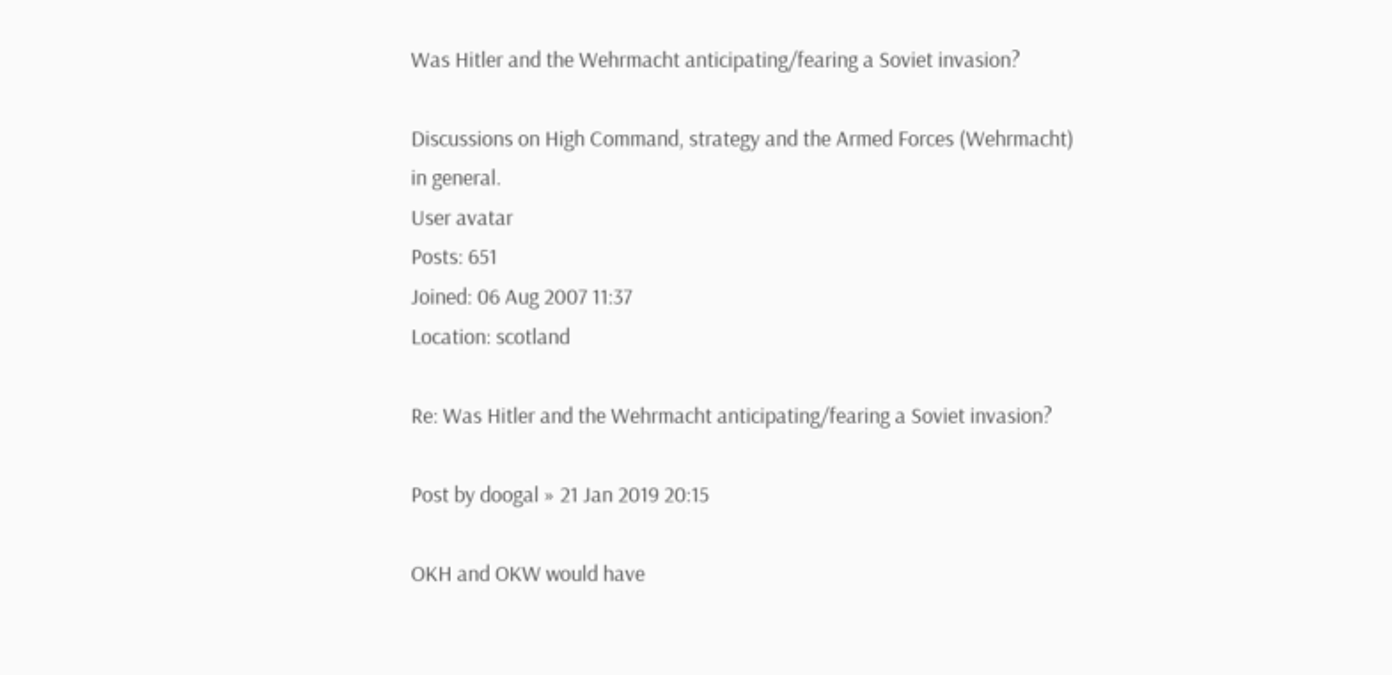Was Hitler and the Wehrmacht anticipating/fearing a Soviet invasion?

Discussions on High Command, strategy and the Armed Forces (Wehrmacht) in general.
User avatar
Posts: 651
Joined: 06 Aug 2007 11:37
Location: scotland

Re: Was Hitler and the Wehrmacht anticipating/fearing a Soviet invasion?

Post by doogal » 21 Jan 2019 20:15

OKH and OKW would have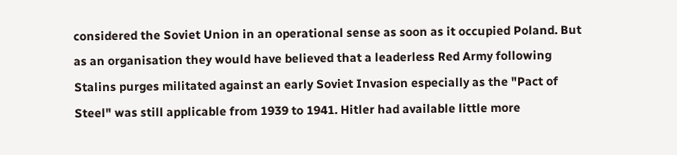considered the Soviet Union in an operational sense as soon as it occupied Poland. But as an organisation they would have believed that a leaderless Red Army following Stalins purges militated against an early Soviet Invasion especially as the "Pact of Steel" was still applicable from 1939 to 1941. Hitler had available little more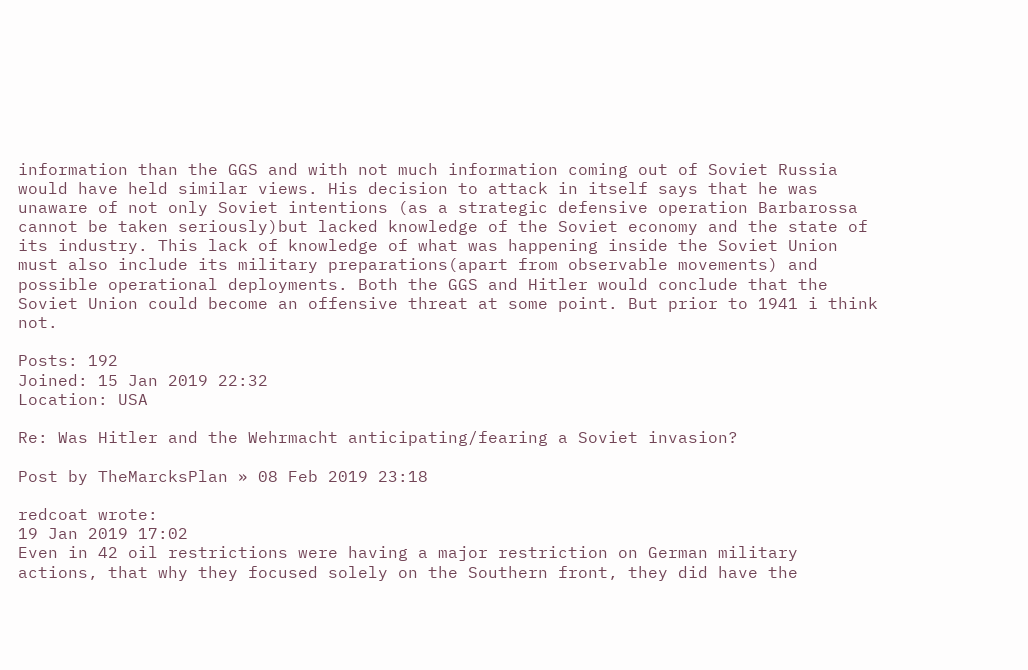information than the GGS and with not much information coming out of Soviet Russia would have held similar views. His decision to attack in itself says that he was unaware of not only Soviet intentions (as a strategic defensive operation Barbarossa cannot be taken seriously)but lacked knowledge of the Soviet economy and the state of its industry. This lack of knowledge of what was happening inside the Soviet Union must also include its military preparations(apart from observable movements) and possible operational deployments. Both the GGS and Hitler would conclude that the Soviet Union could become an offensive threat at some point. But prior to 1941 i think not.

Posts: 192
Joined: 15 Jan 2019 22:32
Location: USA

Re: Was Hitler and the Wehrmacht anticipating/fearing a Soviet invasion?

Post by TheMarcksPlan » 08 Feb 2019 23:18

redcoat wrote:
19 Jan 2019 17:02
Even in 42 oil restrictions were having a major restriction on German military actions, that why they focused solely on the Southern front, they did have the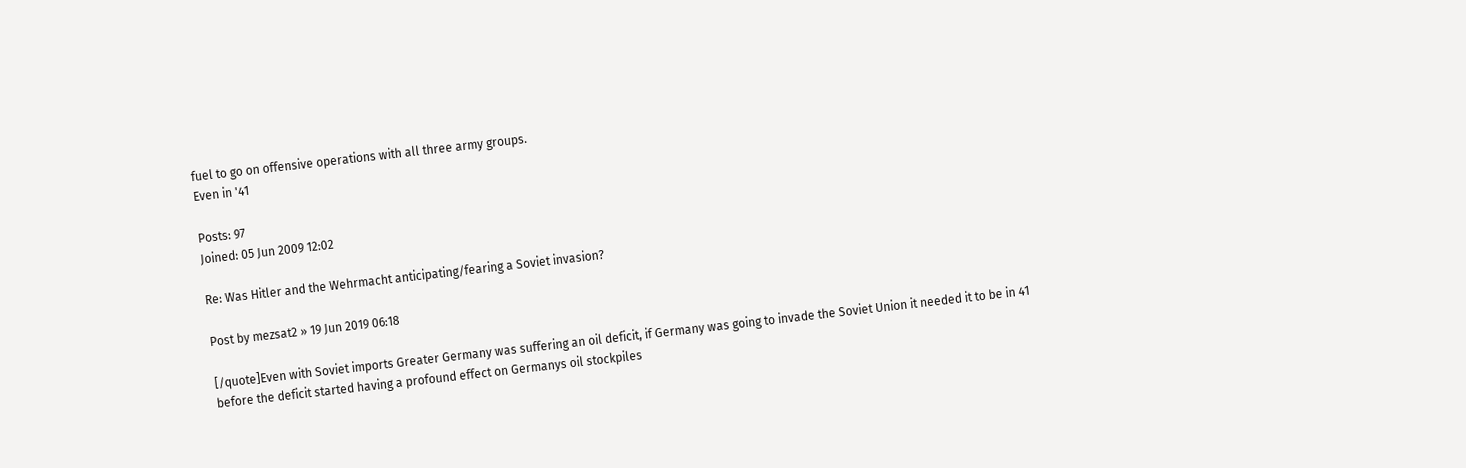fuel to go on offensive operations with all three army groups.
Even in '41

Posts: 97
Joined: 05 Jun 2009 12:02

Re: Was Hitler and the Wehrmacht anticipating/fearing a Soviet invasion?

Post by mezsat2 » 19 Jun 2019 06:18

[/quote]Even with Soviet imports Greater Germany was suffering an oil deficit, if Germany was going to invade the Soviet Union it needed it to be in 41 before the deficit started having a profound effect on Germanys oil stockpiles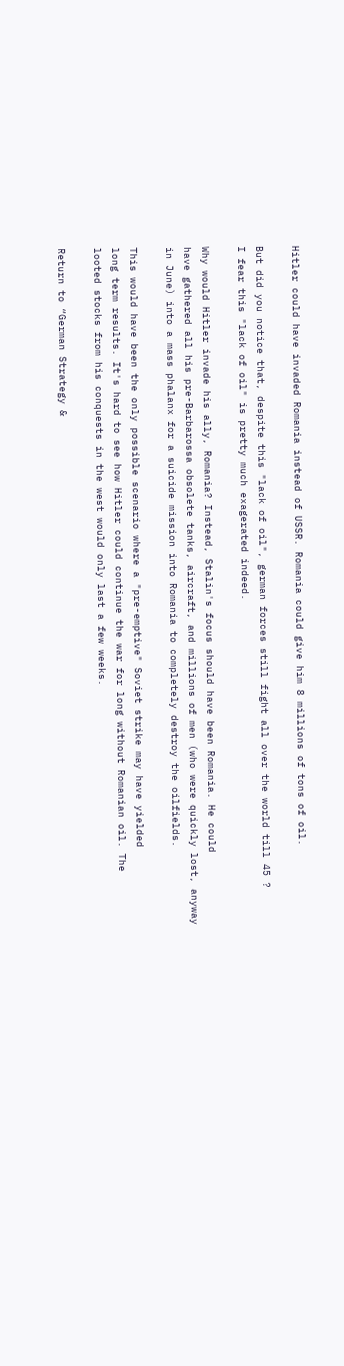Hitler could have invaded Romania instead of USSR. Romania could give him 8 millions of tons of oil.

But did you notice that, despite this "lack of oil", german forces still fight all over the world till 45 ?
I fear this "lack of oil" is pretty much exagerated indeed.

Why would Hitler invade his ally, Romania? Instead, Stalin's focus should have been Romania. He could
have gathered all his pre-Barbarossa obsolete tanks, aircraft, and millions of men (who were quickly lost, anyway
in June) into a mass phalanx for a suicide mission into Romania to completely destroy the oilfields.

This would have been the only possible scenario where a "pre-emptive" Soviet strike may have yielded
long term results. It's hard to see how Hitler could continue the war for long without Romanian oil. The
looted stocks from his conquests in the west would only last a few weeks.

Return to “German Strategy &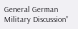General German Military Discussion”